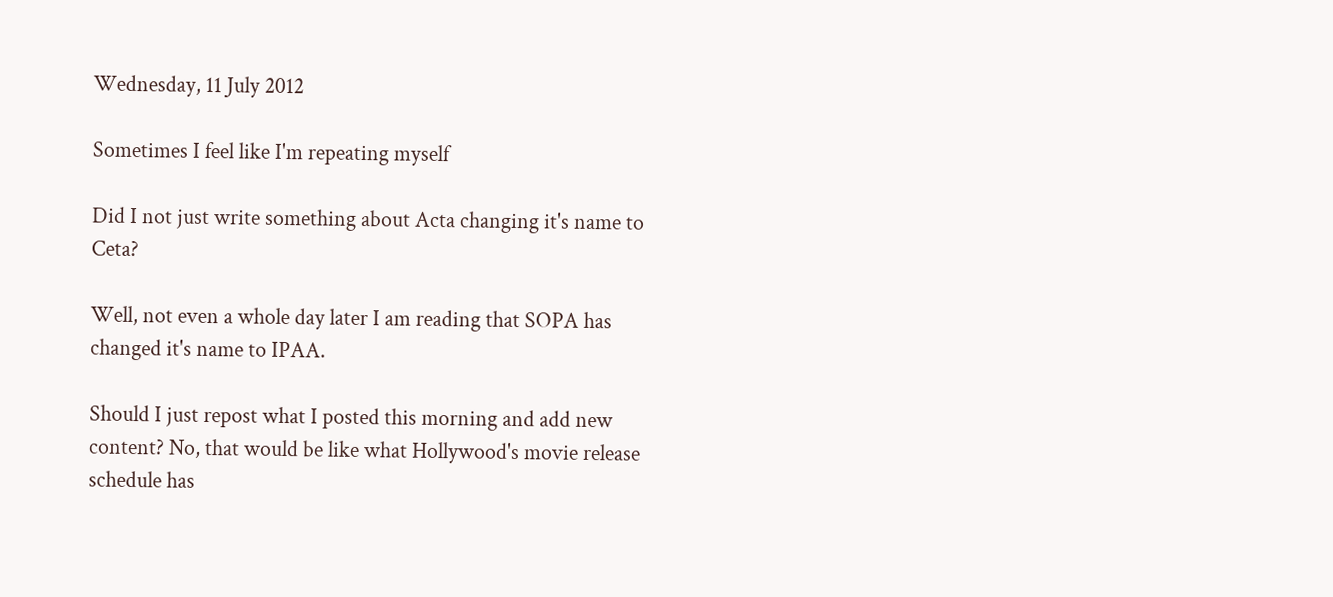Wednesday, 11 July 2012

Sometimes I feel like I'm repeating myself

Did I not just write something about Acta changing it's name to Ceta?

Well, not even a whole day later I am reading that SOPA has changed it's name to IPAA.

Should I just repost what I posted this morning and add new content? No, that would be like what Hollywood's movie release schedule has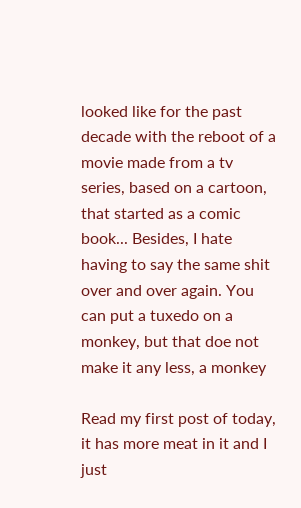looked like for the past decade with the reboot of a movie made from a tv series, based on a cartoon, that started as a comic book... Besides, I hate having to say the same shit over and over again. You can put a tuxedo on a monkey, but that doe not make it any less, a monkey

Read my first post of today, it has more meat in it and I just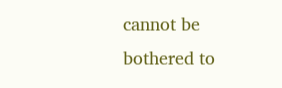cannot be bothered to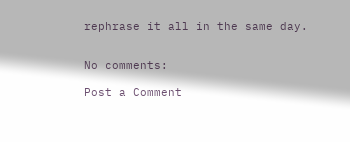rephrase it all in the same day.


No comments:

Post a Comment